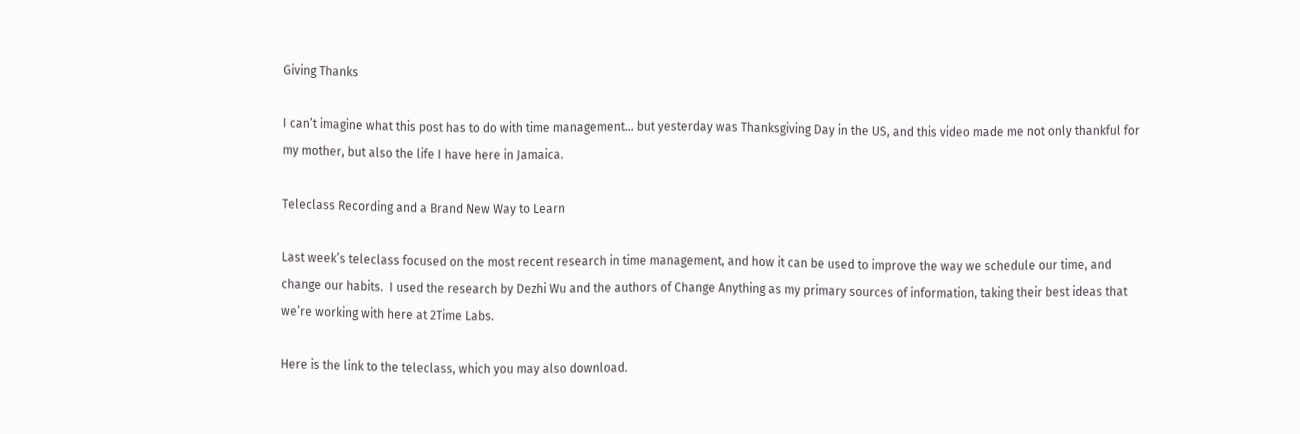Giving Thanks

I can’t imagine what this post has to do with time management… but yesterday was Thanksgiving Day in the US, and this video made me not only thankful for my mother, but also the life I have here in Jamaica.

Teleclass Recording and a Brand New Way to Learn

Last week’s teleclass focused on the most recent research in time management, and how it can be used to improve the way we schedule our time, and change our habits.  I used the research by Dezhi Wu and the authors of Change Anything as my primary sources of information, taking their best ideas that we’re working with here at 2Time Labs.

Here is the link to the teleclass, which you may also download.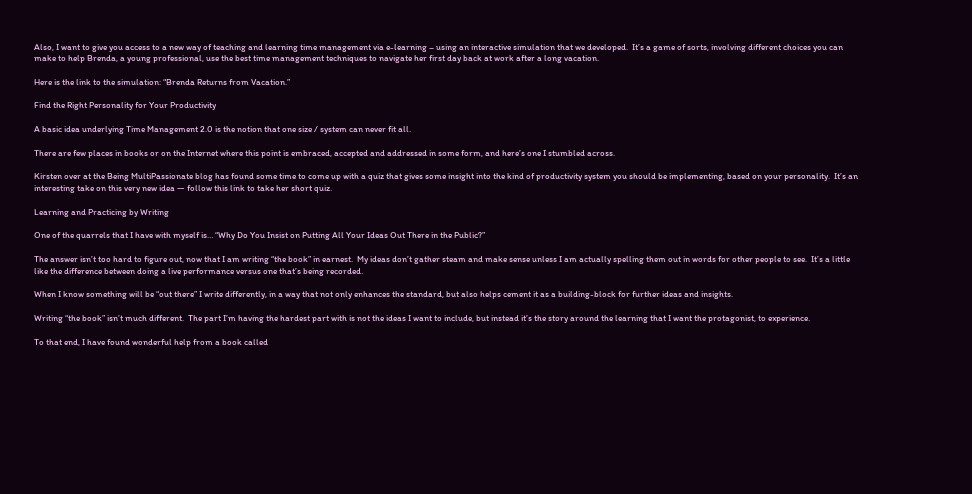Also, I want to give you access to a new way of teaching and learning time management via e-learning – using an interactive simulation that we developed.  It’s a game of sorts, involving different choices you can make to help Brenda, a young professional, use the best time management techniques to navigate her first day back at work after a long vacation.

Here is the link to the simulation: “Brenda Returns from Vacation.”

Find the Right Personality for Your Productivity

A basic idea underlying Time Management 2.0 is the notion that one size / system can never fit all.

There are few places in books or on the Internet where this point is embraced, accepted and addressed in some form, and here’s one I stumbled across.

Kirsten over at the Being MultiPassionate blog has found some time to come up with a quiz that gives some insight into the kind of productivity system you should be implementing, based on your personality.  It’s an interesting take on this very new idea — follow this link to take her short quiz.

Learning and Practicing by Writing

One of the quarrels that I have with myself is… “Why Do You Insist on Putting All Your Ideas Out There in the Public?”

The answer isn’t too hard to figure out, now that I am writing “the book” in earnest.  My ideas don’t gather steam and make sense unless I am actually spelling them out in words for other people to see.  It’s a little like the difference between doing a live performance versus one that’s being recorded.

When I know something will be “out there” I write differently, in a way that not only enhances the standard, but also helps cement it as a building-block for further ideas and insights.

Writing “the book” isn’t much different.  The part I’m having the hardest part with is not the ideas I want to include, but instead it’s the story around the learning that I want the protagonist, to experience.

To that end, I have found wonderful help from a book called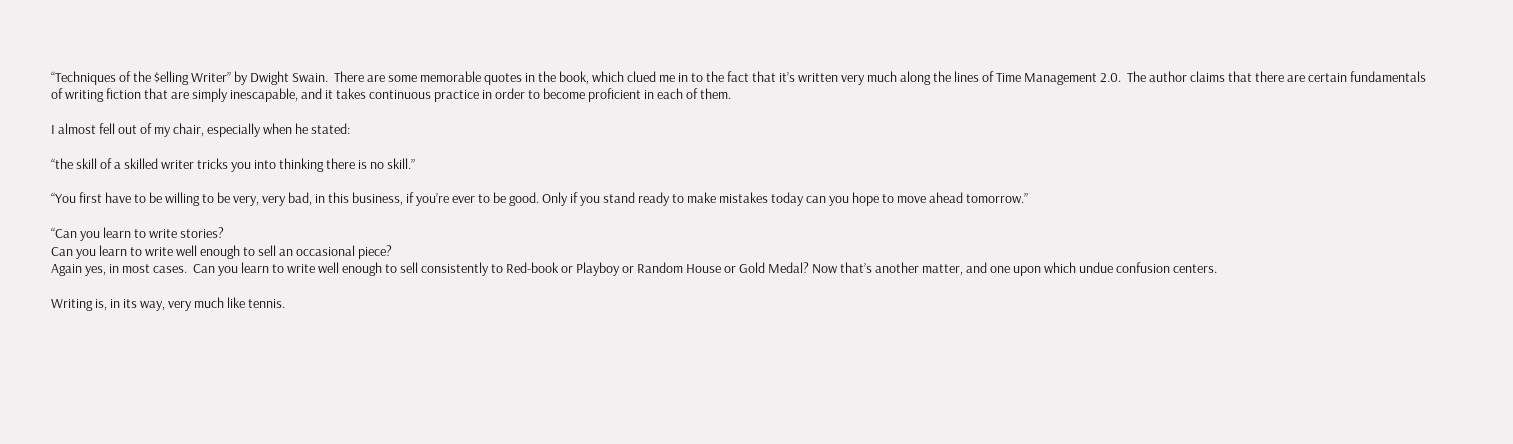“Techniques of the $elling Writer” by Dwight Swain.  There are some memorable quotes in the book, which clued me in to the fact that it’s written very much along the lines of Time Management 2.0.  The author claims that there are certain fundamentals of writing fiction that are simply inescapable, and it takes continuous practice in order to become proficient in each of them.

I almost fell out of my chair, especially when he stated:

“the skill of a skilled writer tricks you into thinking there is no skill.”

“You first have to be willing to be very, very bad, in this business, if you’re ever to be good. Only if you stand ready to make mistakes today can you hope to move ahead tomorrow.”

“Can you learn to write stories?
Can you learn to write well enough to sell an occasional piece?
Again yes, in most cases.  Can you learn to write well enough to sell consistently to Red-book or Playboy or Random House or Gold Medal? Now that’s another matter, and one upon which undue confusion centers.

Writing is, in its way, very much like tennis.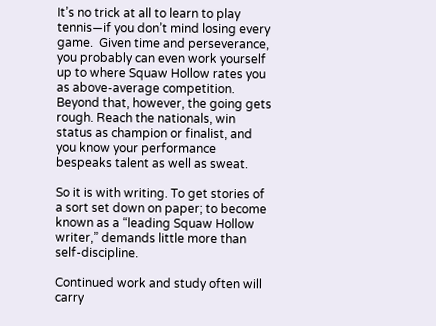It’s no trick at all to learn to play tennis—if you don’t mind losing every game.  Given time and perseverance, you probably can even work yourself up to where Squaw Hollow rates you as above-average competition.
Beyond that, however, the going gets rough. Reach the nationals, win status as champion or finalist, and you know your performance bespeaks talent as well as sweat.

So it is with writing. To get stories of a sort set down on paper; to become known as a “leading Squaw Hollow writer,” demands little more than self-discipline.

Continued work and study often will carry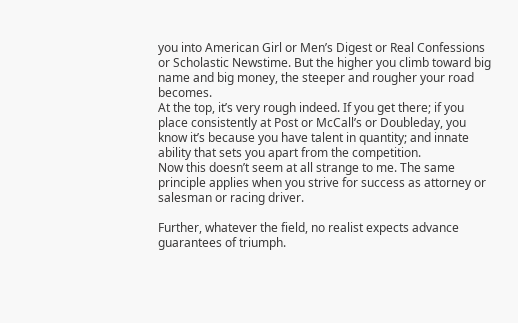you into American Girl or Men’s Digest or Real Confessions or Scholastic Newstime. But the higher you climb toward big name and big money, the steeper and rougher your road becomes.
At the top, it’s very rough indeed. If you get there; if you place consistently at Post or McCall’s or Doubleday, you know it’s because you have talent in quantity; and innate ability that sets you apart from the competition.
Now this doesn’t seem at all strange to me. The same principle applies when you strive for success as attorney or salesman or racing driver.

Further, whatever the field, no realist expects advance guarantees of triumph.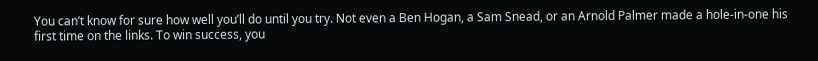You can’t know for sure how well you’ll do until you try. Not even a Ben Hogan, a Sam Snead, or an Arnold Palmer made a hole-in-one his first time on the links. To win success, you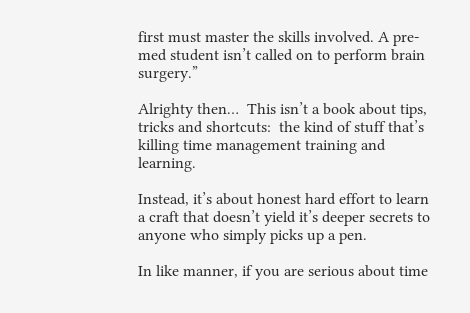first must master the skills involved. A pre-med student isn’t called on to perform brain surgery.”

Alrighty then…  This isn’t a book about tips, tricks and shortcuts:  the kind of stuff that’s killing time management training and learning.

Instead, it’s about honest hard effort to learn a craft that doesn’t yield it’s deeper secrets to anyone who simply picks up a pen.

In like manner, if you are serious about time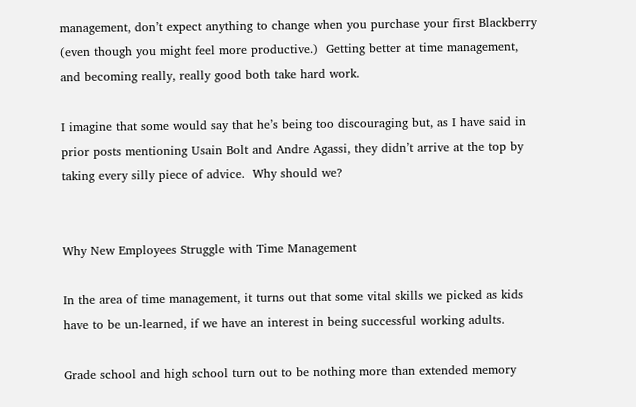management, don’t expect anything to change when you purchase your first Blackberry (even though you might feel more productive.)  Getting better at time management, and becoming really, really good both take hard work.

I imagine that some would say that he’s being too discouraging but, as I have said in prior posts mentioning Usain Bolt and Andre Agassi, they didn’t arrive at the top by taking every silly piece of advice.  Why should we?


Why New Employees Struggle with Time Management

In the area of time management, it turns out that some vital skills we picked as kids have to be un-learned, if we have an interest in being successful working adults.

Grade school and high school turn out to be nothing more than extended memory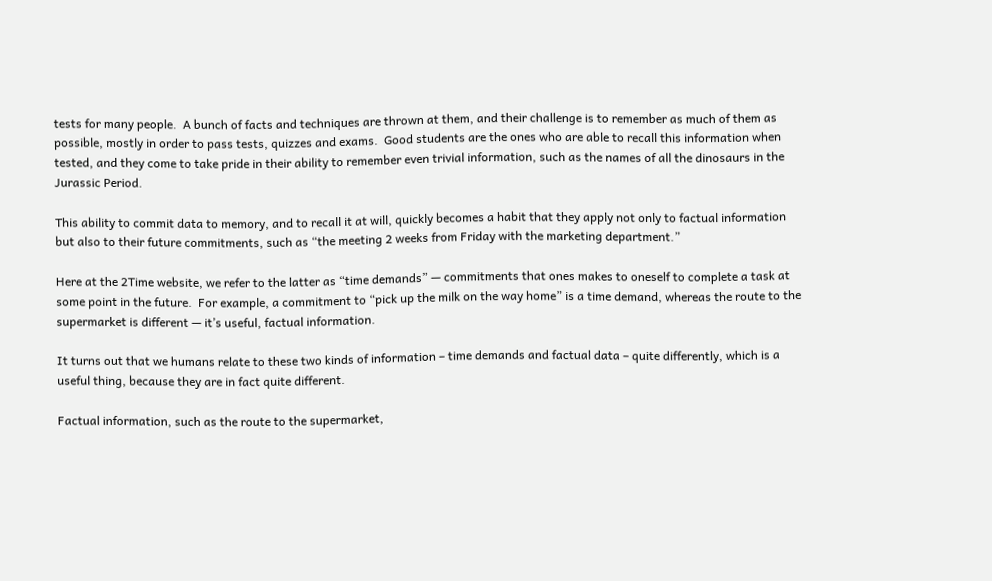tests for many people.  A bunch of facts and techniques are thrown at them, and their challenge is to remember as much of them as possible, mostly in order to pass tests, quizzes and exams.  Good students are the ones who are able to recall this information when tested, and they come to take pride in their ability to remember even trivial information, such as the names of all the dinosaurs in the Jurassic Period.

This ability to commit data to memory, and to recall it at will, quickly becomes a habit that they apply not only to factual information but also to their future commitments, such as “the meeting 2 weeks from Friday with the marketing department.”

Here at the 2Time website, we refer to the latter as “time demands” — commitments that ones makes to oneself to complete a task at some point in the future.  For example, a commitment to “pick up the milk on the way home” is a time demand, whereas the route to the supermarket is different — it’s useful, factual information.

It turns out that we humans relate to these two kinds of information – time demands and factual data – quite differently, which is a useful thing, because they are in fact quite different.

Factual information, such as the route to the supermarket,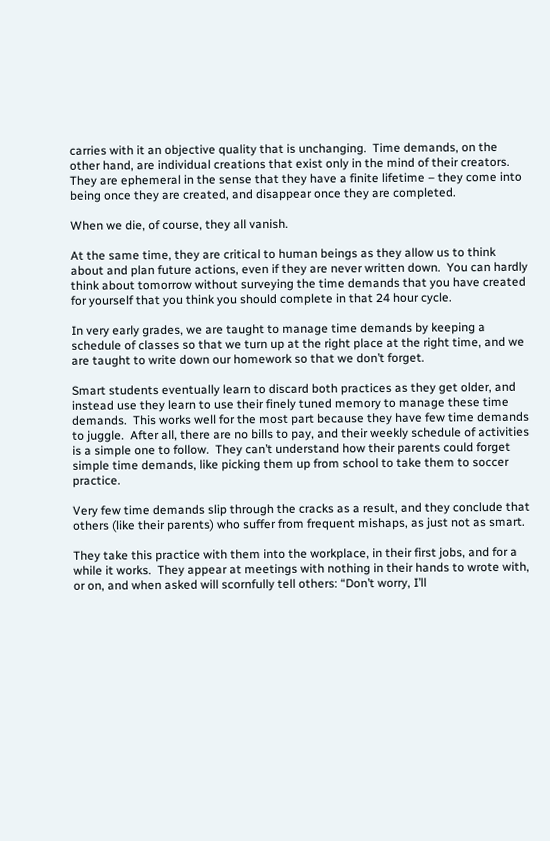carries with it an objective quality that is unchanging.  Time demands, on the other hand, are individual creations that exist only in the mind of their creators.  They are ephemeral in the sense that they have a finite lifetime – they come into being once they are created, and disappear once they are completed.

When we die, of course, they all vanish.

At the same time, they are critical to human beings as they allow us to think about and plan future actions, even if they are never written down.  You can hardly think about tomorrow without surveying the time demands that you have created for yourself that you think you should complete in that 24 hour cycle.

In very early grades, we are taught to manage time demands by keeping a schedule of classes so that we turn up at the right place at the right time, and we are taught to write down our homework so that we don’t forget.

Smart students eventually learn to discard both practices as they get older, and instead use they learn to use their finely tuned memory to manage these time demands.  This works well for the most part because they have few time demands to juggle.  After all, there are no bills to pay, and their weekly schedule of activities is a simple one to follow.  They can’t understand how their parents could forget simple time demands, like picking them up from school to take them to soccer practice.

Very few time demands slip through the cracks as a result, and they conclude that others (like their parents) who suffer from frequent mishaps, as just not as smart.

They take this practice with them into the workplace, in their first jobs, and for a while it works.  They appear at meetings with nothing in their hands to wrote with, or on, and when asked will scornfully tell others: “Don’t worry, I’ll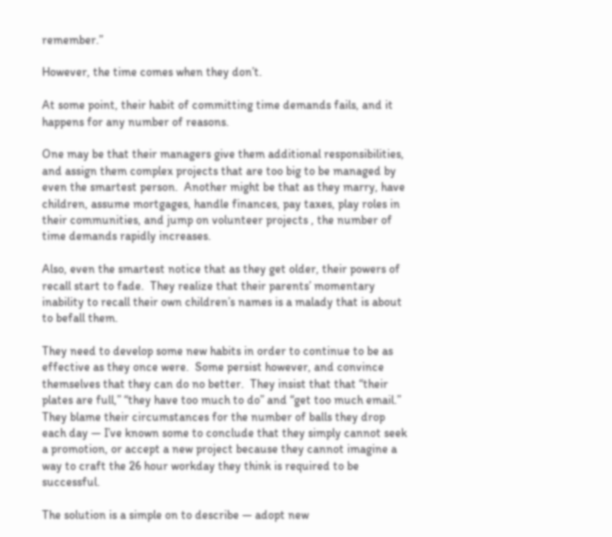remember.”

However, the time comes when they don’t.

At some point, their habit of committing time demands fails, and it happens for any number of reasons.

One may be that their managers give them additional responsibilities, and assign them complex projects that are too big to be managed by even the smartest person.  Another might be that as they marry, have children, assume mortgages, handle finances, pay taxes, play roles in their communities, and jump on volunteer projects , the number of time demands rapidly increases.

Also, even the smartest notice that as they get older, their powers of recall start to fade.  They realize that their parents’ momentary inability to recall their own children’s names is a malady that is about to befall them.

They need to develop some new habits in order to continue to be as effective as they once were.  Some persist however, and convince themselves that they can do no better.  They insist that that “their plates are full,” “they have too much to do” and “get too much email.”  They blame their circumstances for the number of balls they drop each day — I’ve known some to conclude that they simply cannot seek a promotion, or accept a new project because they cannot imagine a way to craft the 26 hour workday they think is required to be successful.

The solution is a simple on to describe — adopt new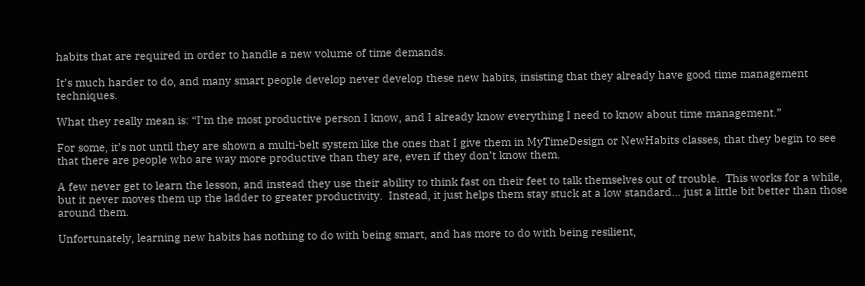habits that are required in order to handle a new volume of time demands.

It’s much harder to do, and many smart people develop never develop these new habits, insisting that they already have good time management techniques.

What they really mean is: “I’m the most productive person I know, and I already know everything I need to know about time management.”

For some, it’s not until they are shown a multi-belt system like the ones that I give them in MyTimeDesign or NewHabits classes, that they begin to see that there are people who are way more productive than they are, even if they don’t know them.

A few never get to learn the lesson, and instead they use their ability to think fast on their feet to talk themselves out of trouble.  This works for a while, but it never moves them up the ladder to greater productivity.  Instead, it just helps them stay stuck at a low standard… just a little bit better than those around them.

Unfortunately, learning new habits has nothing to do with being smart, and has more to do with being resilient,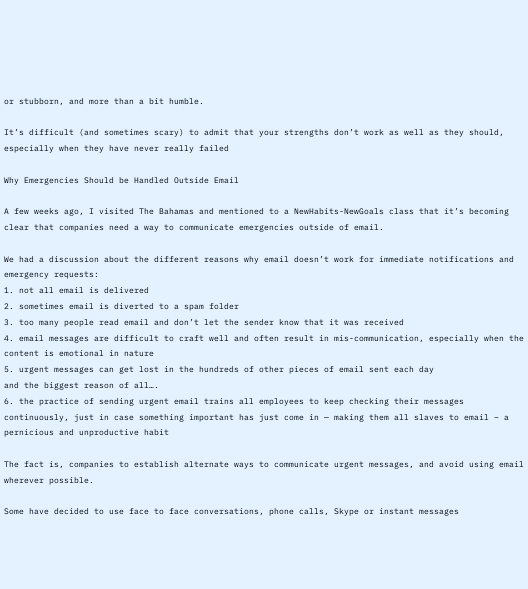or stubborn, and more than a bit humble.

It’s difficult (and sometimes scary) to admit that your strengths don’t work as well as they should, especially when they have never really failed

Why Emergencies Should be Handled Outside Email

A few weeks ago, I visited The Bahamas and mentioned to a NewHabits-NewGoals class that it’s becoming clear that companies need a way to communicate emergencies outside of email.

We had a discussion about the different reasons why email doesn’t work for immediate notifications and emergency requests:
1. not all email is delivered
2. sometimes email is diverted to a spam folder
3. too many people read email and don’t let the sender know that it was received
4. email messages are difficult to craft well and often result in mis-communication, especially when the content is emotional in nature
5. urgent messages can get lost in the hundreds of other pieces of email sent each day
and the biggest reason of all….
6. the practice of sending urgent email trains all employees to keep checking their messages continuously, just in case something important has just come in — making them all slaves to email – a pernicious and unproductive habit

The fact is, companies to establish alternate ways to communicate urgent messages, and avoid using email wherever possible.

Some have decided to use face to face conversations, phone calls, Skype or instant messages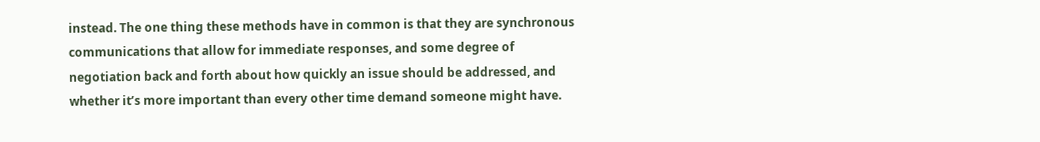instead. The one thing these methods have in common is that they are synchronous communications that allow for immediate responses, and some degree of negotiation back and forth about how quickly an issue should be addressed, and whether it’s more important than every other time demand someone might have.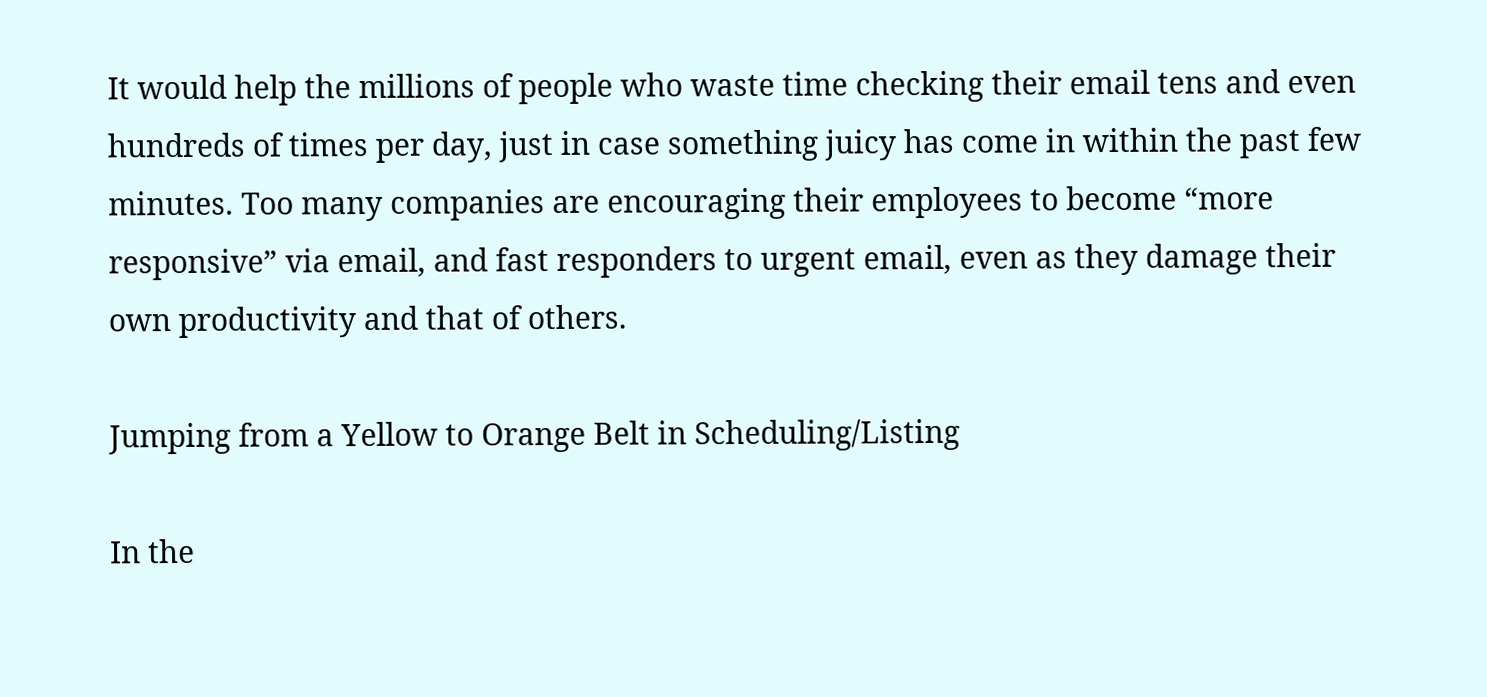It would help the millions of people who waste time checking their email tens and even hundreds of times per day, just in case something juicy has come in within the past few minutes. Too many companies are encouraging their employees to become “more responsive” via email, and fast responders to urgent email, even as they damage their own productivity and that of others.

Jumping from a Yellow to Orange Belt in Scheduling/Listing

In the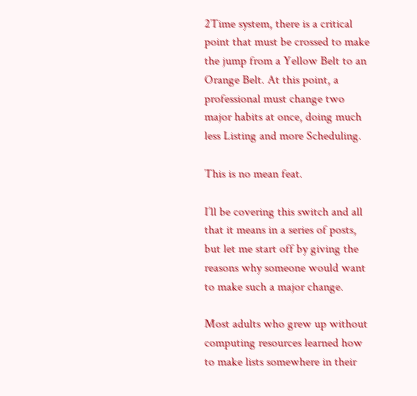2Time system, there is a critical point that must be crossed to make the jump from a Yellow Belt to an Orange Belt. At this point, a professional must change two major habits at once, doing much less Listing and more Scheduling.

This is no mean feat.

I’ll be covering this switch and all that it means in a series of posts, but let me start off by giving the reasons why someone would want to make such a major change.

Most adults who grew up without computing resources learned how to make lists somewhere in their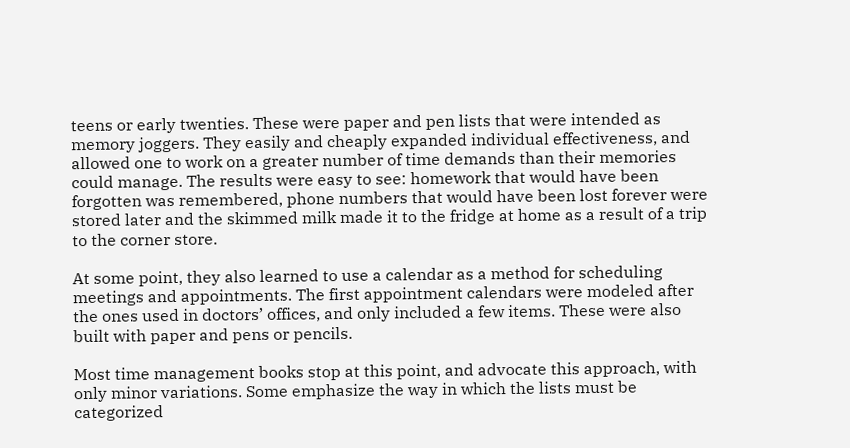teens or early twenties. These were paper and pen lists that were intended as memory joggers. They easily and cheaply expanded individual effectiveness, and allowed one to work on a greater number of time demands than their memories could manage. The results were easy to see: homework that would have been forgotten was remembered, phone numbers that would have been lost forever were stored later and the skimmed milk made it to the fridge at home as a result of a trip to the corner store.

At some point, they also learned to use a calendar as a method for scheduling meetings and appointments. The first appointment calendars were modeled after the ones used in doctors’ offices, and only included a few items. These were also built with paper and pens or pencils.

Most time management books stop at this point, and advocate this approach, with only minor variations. Some emphasize the way in which the lists must be categorized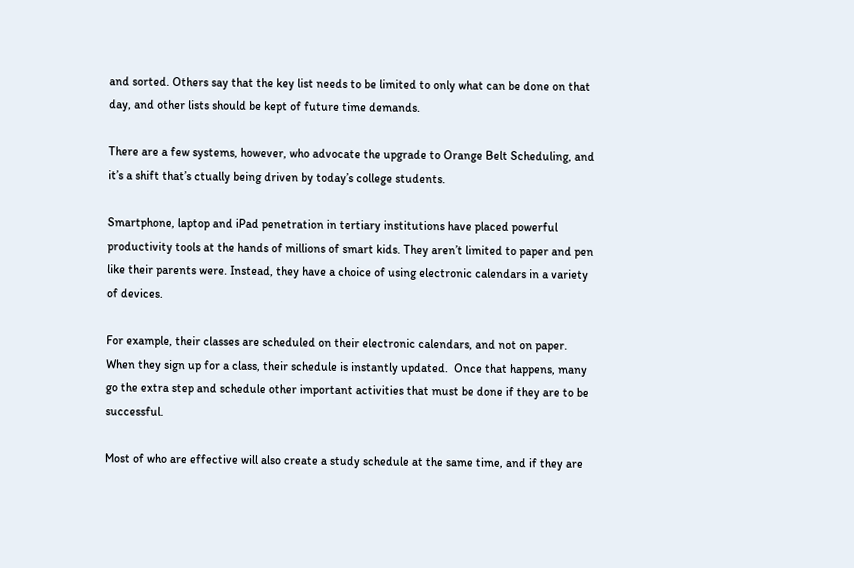and sorted. Others say that the key list needs to be limited to only what can be done on that day, and other lists should be kept of future time demands.

There are a few systems, however, who advocate the upgrade to Orange Belt Scheduling, and it’s a shift that’s ctually being driven by today’s college students.

Smartphone, laptop and iPad penetration in tertiary institutions have placed powerful productivity tools at the hands of millions of smart kids. They aren’t limited to paper and pen like their parents were. Instead, they have a choice of using electronic calendars in a variety of devices.

For example, their classes are scheduled on their electronic calendars, and not on paper.  When they sign up for a class, their schedule is instantly updated.  Once that happens, many go the extra step and schedule other important activities that must be done if they are to be successful.

Most of who are effective will also create a study schedule at the same time, and if they are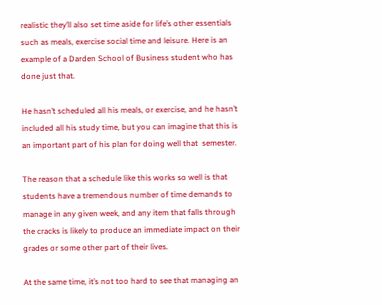realistic they’ll also set time aside for life’s other essentials such as meals, exercise social time and leisure. Here is an example of a Darden School of Business student who has done just that.

He hasn’t scheduled all his meals, or exercise, and he hasn’t included all his study time, but you can imagine that this is an important part of his plan for doing well that  semester.

The reason that a schedule like this works so well is that students have a tremendous number of time demands to manage in any given week, and any item that falls through the cracks is likely to produce an immediate impact on their grades or some other part of their lives.

At the same time, it’s not too hard to see that managing an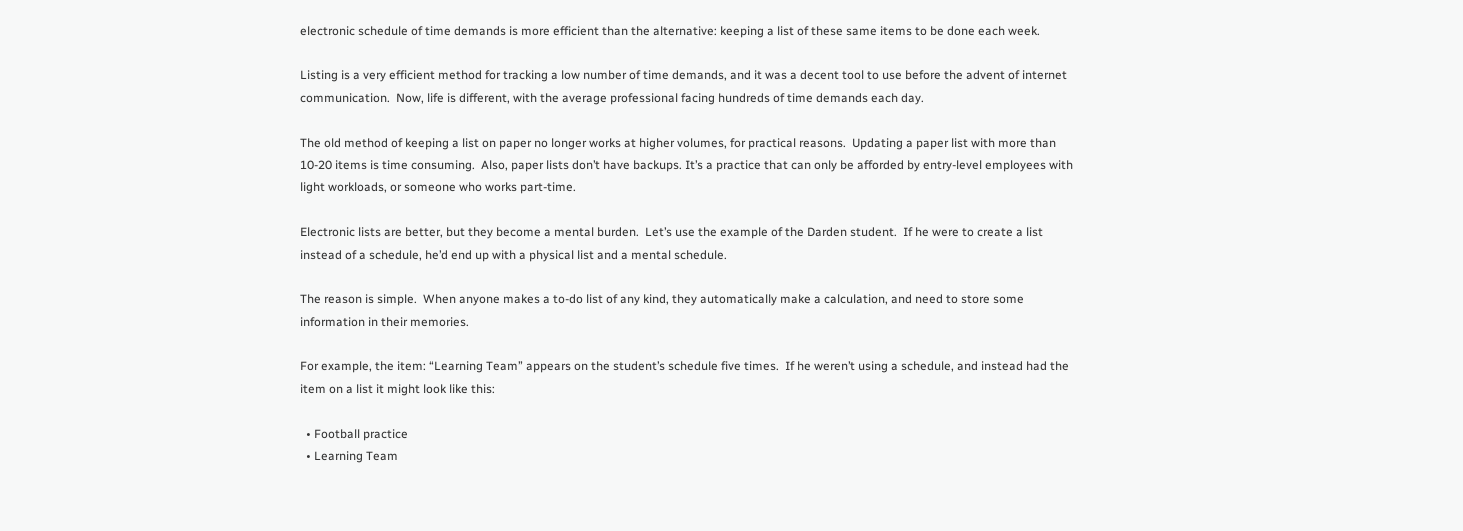electronic schedule of time demands is more efficient than the alternative: keeping a list of these same items to be done each week.

Listing is a very efficient method for tracking a low number of time demands, and it was a decent tool to use before the advent of internet communication.  Now, life is different, with the average professional facing hundreds of time demands each day.

The old method of keeping a list on paper no longer works at higher volumes, for practical reasons.  Updating a paper list with more than 10-20 items is time consuming.  Also, paper lists don’t have backups. It’s a practice that can only be afforded by entry-level employees with light workloads, or someone who works part-time.

Electronic lists are better, but they become a mental burden.  Let’s use the example of the Darden student.  If he were to create a list instead of a schedule, he’d end up with a physical list and a mental schedule.

The reason is simple.  When anyone makes a to-do list of any kind, they automatically make a calculation, and need to store some information in their memories.

For example, the item: “Learning Team” appears on the student’s schedule five times.  If he weren’t using a schedule, and instead had the item on a list it might look like this:

  • Football practice
  • Learning Team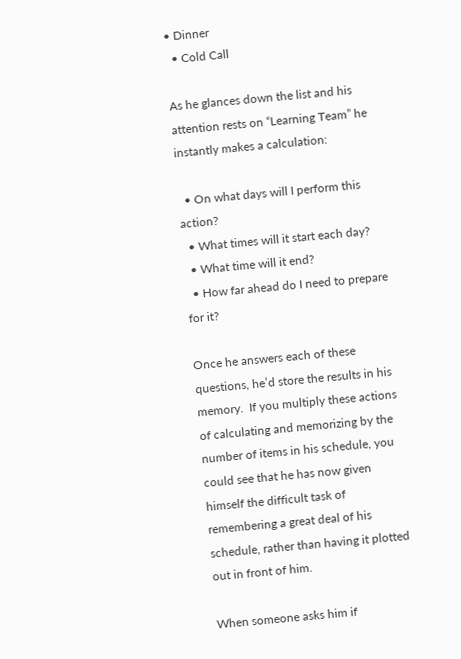• Dinner
  • Cold Call

As he glances down the list and his attention rests on “Learning Team” he instantly makes a calculation:

  • On what days will I perform this action?
  • What times will it start each day?
  • What time will it end?
  • How far ahead do I need to prepare for it?

Once he answers each of these questions, he’d store the results in his memory.  If you multiply these actions of calculating and memorizing by the number of items in his schedule, you could see that he has now given himself the difficult task of remembering a great deal of his schedule, rather than having it plotted out in front of him.

When someone asks him if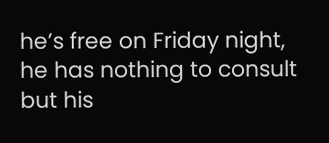he’s free on Friday night, he has nothing to consult but his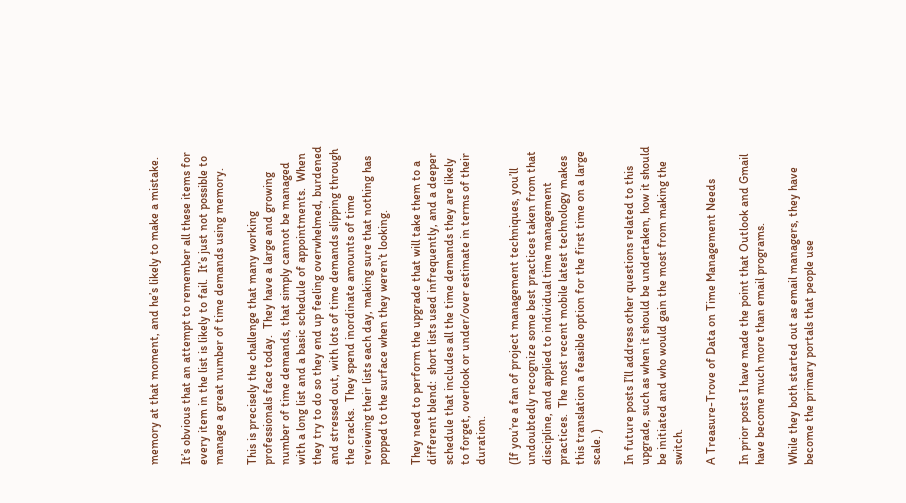memory at that moment, and he’s likely to make a mistake.

It’s obvious that an attempt to remember all these items for every item in the list is likely to fail.  It’s just not possible to manage a great number of time demands using memory.

This is precisely the challenge that many working professionals face today.  They have a large and growing number of time demands, that simply cannot be managed with a long list and a basic schedule of appointments.  When they try to do so they end up feeling overwhelmed, burdened and stressed out, with lots of time demands slipping through the cracks.  They spend inordinate amounts of time reviewing their lists each day, making sure that nothing has popped to the surface when they weren’t looking.

They need to perform the upgrade that will take them to a different blend:  short lists used infrequently, and a deeper schedule that includes all the time demands they are likely to forget, overlook or under/over estimate in terms of their duration.

(If you’re a fan of project management techniques, you’ll undoubtedly recognize some best practices taken from that discipline, and applied to individual time management practices.  The most recent mobile latest technology makes this translation a feasible option for the first time on a large scale. )

In future posts I’ll address other questions related to this upgrade, such as when it should be undertaken, how it should be initiated and who would gain the most from making the switch.

A Treasure-Trove of Data on Time Management Needs

In prior posts I have made the point that Outlook and Gmail have become much more than email programs.

While they both started out as email managers, they have become the primary portals that people use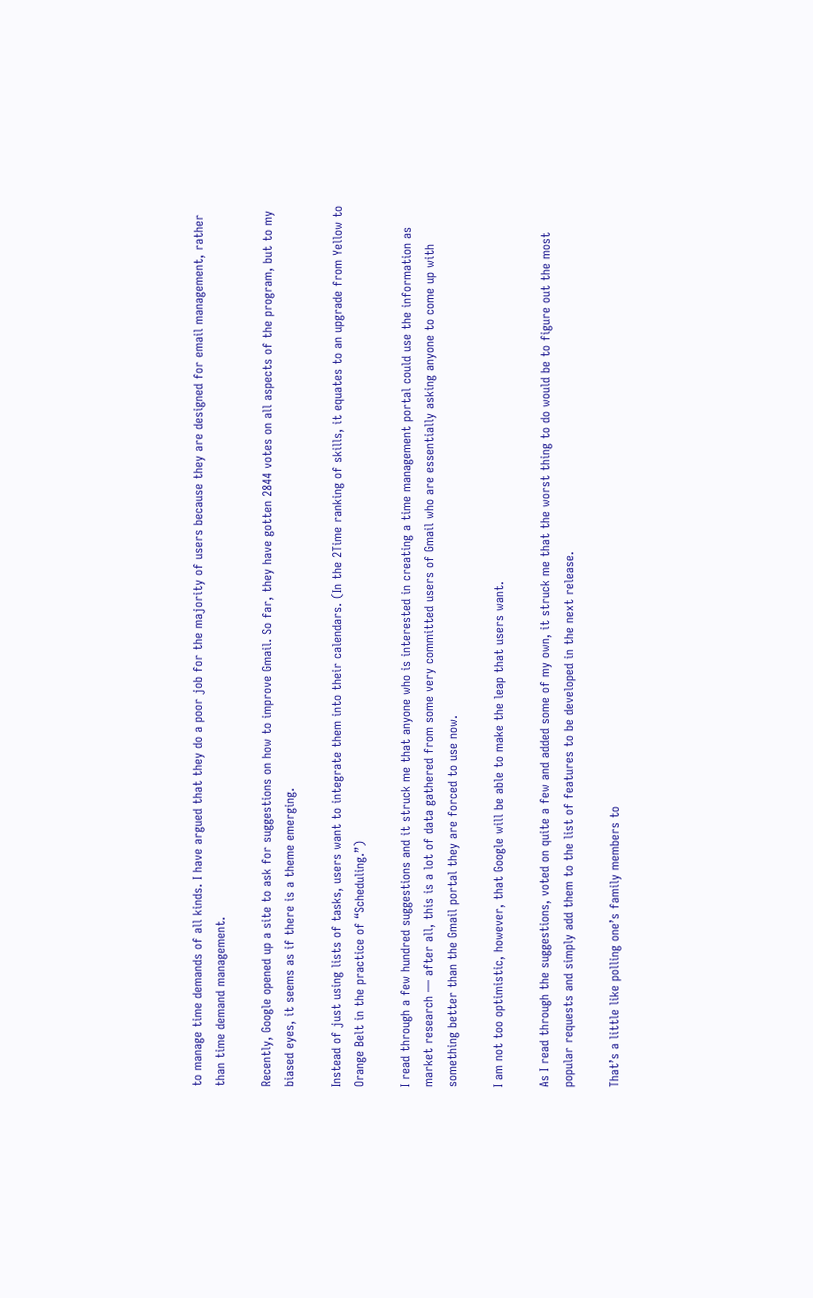to manage time demands of all kinds. I have argued that they do a poor job for the majority of users because they are designed for email management, rather than time demand management.

Recently, Google opened up a site to ask for suggestions on how to improve Gmail. So far, they have gotten 2844 votes on all aspects of the program, but to my biased eyes, it seems as if there is a theme emerging.

Instead of just using lists of tasks, users want to integrate them into their calendars. (In the 2Time ranking of skills, it equates to an upgrade from Yellow to Orange Belt in the practice of “Scheduling.”)

I read through a few hundred suggestions and it struck me that anyone who is interested in creating a time management portal could use the information as market research — after all, this is a lot of data gathered from some very committed users of Gmail who are essentially asking anyone to come up with something better than the Gmail portal they are forced to use now.

I am not too optimistic, however, that Google will be able to make the leap that users want.

As I read through the suggestions, voted on quite a few and added some of my own, it struck me that the worst thing to do would be to figure out the most popular requests and simply add them to the list of features to be developed in the next release.

That’s a little like polling one’s family members to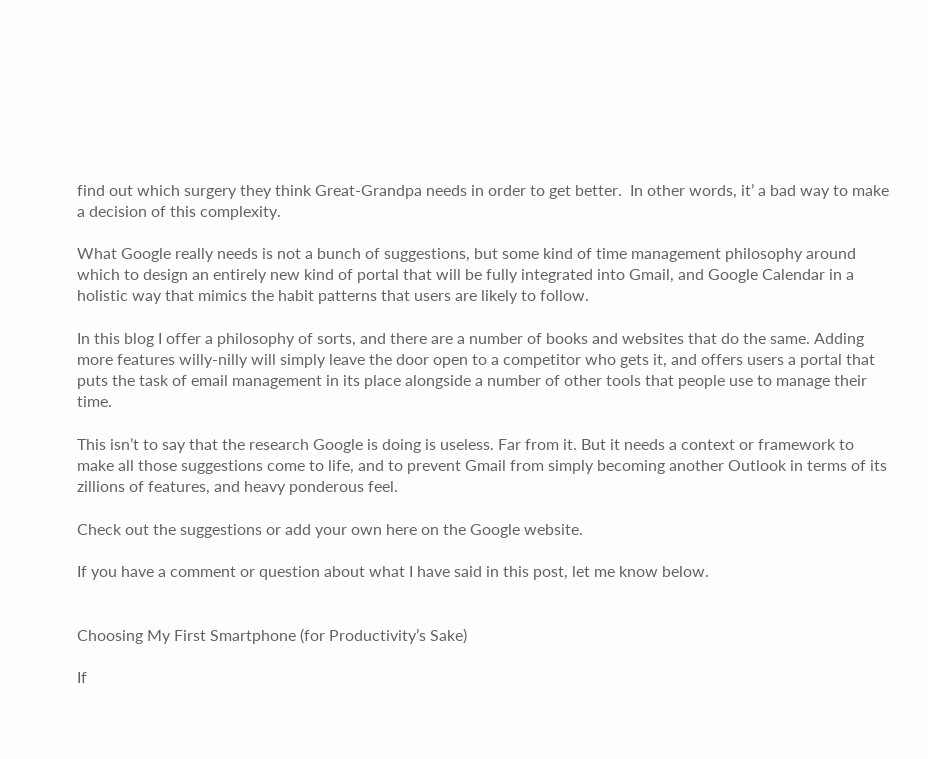find out which surgery they think Great-Grandpa needs in order to get better.  In other words, it’ a bad way to make a decision of this complexity.

What Google really needs is not a bunch of suggestions, but some kind of time management philosophy around which to design an entirely new kind of portal that will be fully integrated into Gmail, and Google Calendar in a holistic way that mimics the habit patterns that users are likely to follow.

In this blog I offer a philosophy of sorts, and there are a number of books and websites that do the same. Adding more features willy-nilly will simply leave the door open to a competitor who gets it, and offers users a portal that puts the task of email management in its place alongside a number of other tools that people use to manage their time.

This isn’t to say that the research Google is doing is useless. Far from it. But it needs a context or framework to make all those suggestions come to life, and to prevent Gmail from simply becoming another Outlook in terms of its zillions of features, and heavy ponderous feel.

Check out the suggestions or add your own here on the Google website.

If you have a comment or question about what I have said in this post, let me know below.


Choosing My First Smartphone (for Productivity’s Sake)

If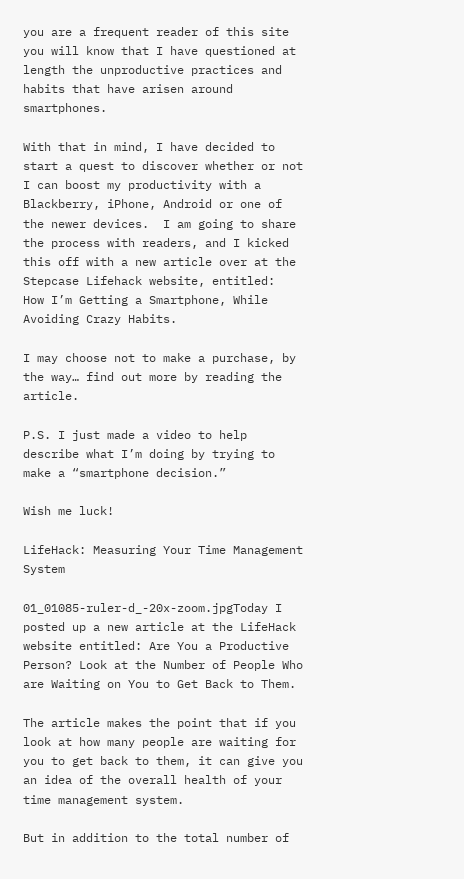you are a frequent reader of this site you will know that I have questioned at length the unproductive practices and habits that have arisen around smartphones.

With that in mind, I have decided to start a quest to discover whether or not I can boost my productivity with a Blackberry, iPhone, Android or one of the newer devices.  I am going to share the process with readers, and I kicked this off with a new article over at the Stepcase Lifehack website, entitled:  How I’m Getting a Smartphone, While Avoiding Crazy Habits.

I may choose not to make a purchase, by the way… find out more by reading the article.

P.S. I just made a video to help describe what I’m doing by trying to make a “smartphone decision.”

Wish me luck!

LifeHack: Measuring Your Time Management System

01_01085-ruler-d_-20x-zoom.jpgToday I posted up a new article at the LifeHack website entitled: Are You a Productive Person? Look at the Number of People Who are Waiting on You to Get Back to Them.

The article makes the point that if you look at how many people are waiting for you to get back to them, it can give you an idea of the overall health of your time management system.

But in addition to the total number of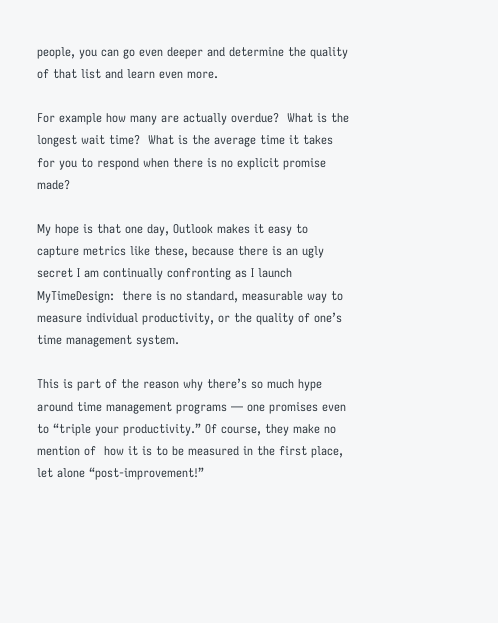people, you can go even deeper and determine the quality of that list and learn even more.

For example how many are actually overdue?  What is the longest wait time?  What is the average time it takes for you to respond when there is no explicit promise made?

My hope is that one day, Outlook makes it easy to capture metrics like these, because there is an ugly secret I am continually confronting as I launch MyTimeDesign:  there is no standard, measurable way to measure individual productivity, or the quality of one’s time management system.

This is part of the reason why there’s so much hype around time management programs — one promises even to “triple your productivity.” Of course, they make no mention of  how it is to be measured in the first place, let alone “post-improvement!”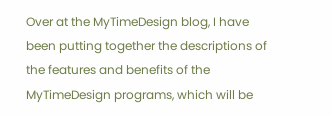Over at the MyTimeDesign blog, I have been putting together the descriptions of the features and benefits of the MyTimeDesign programs, which will be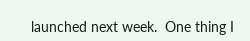launched next week.  One thing I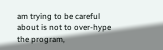am trying to be careful about is not to over-hype the program,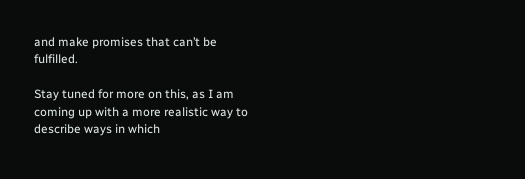and make promises that can’t be fulfilled.

Stay tuned for more on this, as I am coming up with a more realistic way to describe ways in which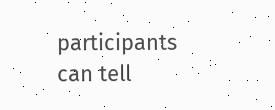participants can tell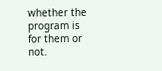whether the program is for them or not.